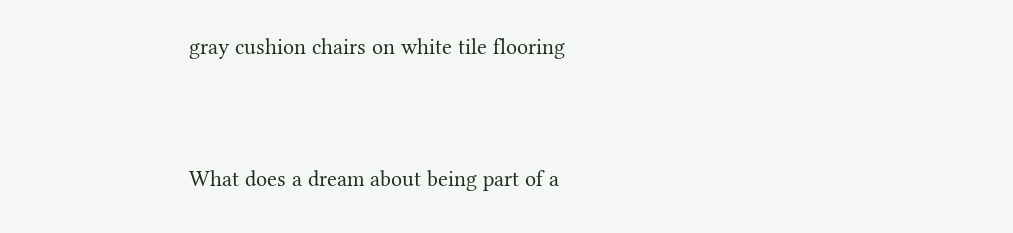gray cushion chairs on white tile flooring


What does a dream about being part of a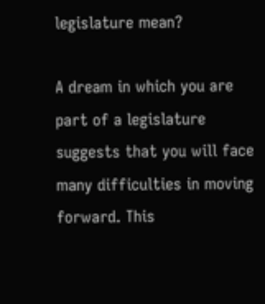legislature mean?

A dream in which you are part of a legislature suggests that you will face many difficulties in moving forward. This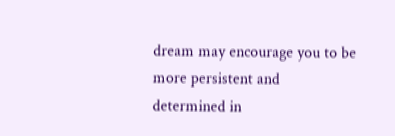dream may encourage you to be more persistent and determined in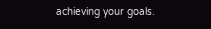achieving your goals.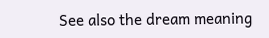See also the dream meaning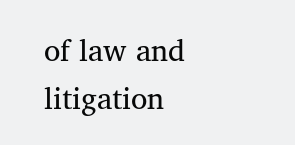of law and litigation